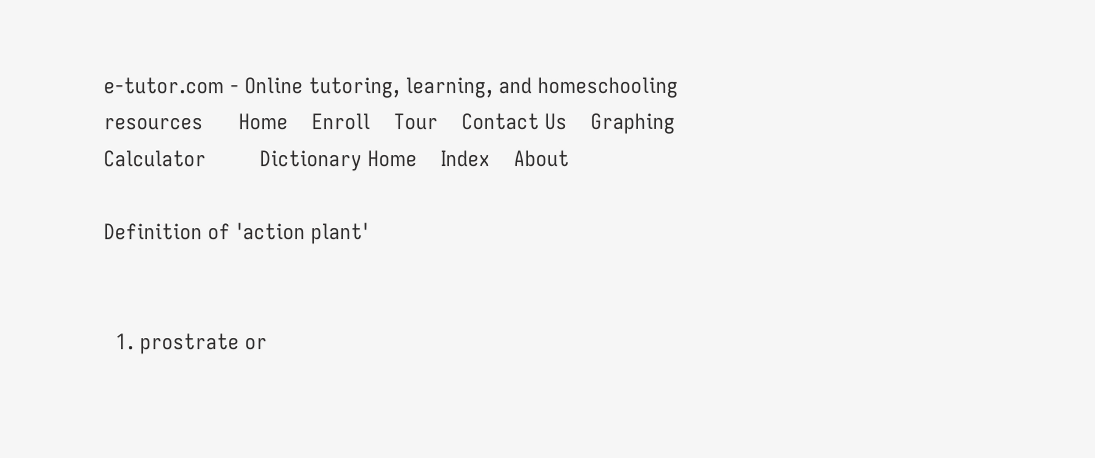e-tutor.com - Online tutoring, learning, and homeschooling resources      Home    Enroll    Tour    Contact Us    Graphing Calculator         Dictionary Home    Index    About

Definition of 'action plant'


  1. prostrate or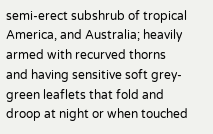semi-erect subshrub of tropical America, and Australia; heavily armed with recurved thorns and having sensitive soft grey-green leaflets that fold and droop at night or when touched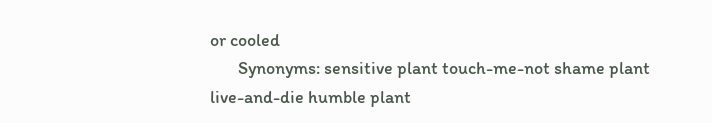or cooled
       Synonyms: sensitive plant touch-me-not shame plant live-and-die humble plant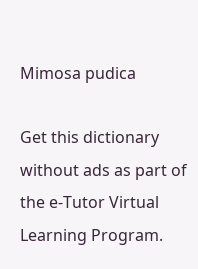Mimosa pudica

Get this dictionary without ads as part of the e-Tutor Virtual Learning Program.